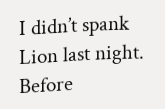I didn’t spank Lion last night. Before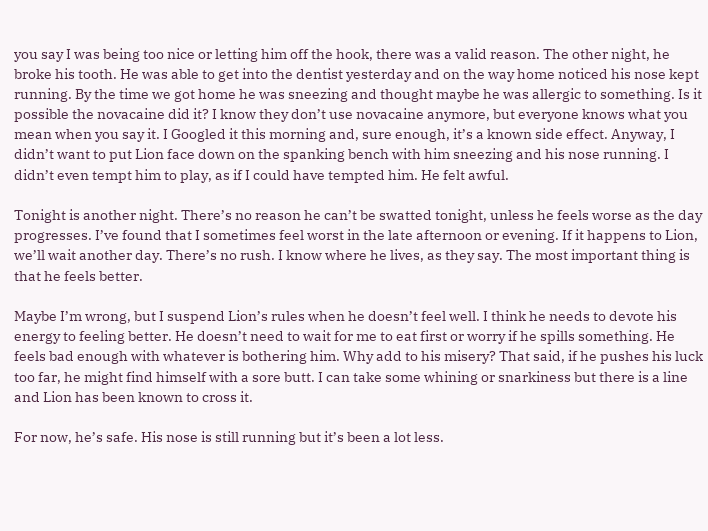you say I was being too nice or letting him off the hook, there was a valid reason. The other night, he broke his tooth. He was able to get into the dentist yesterday and on the way home noticed his nose kept running. By the time we got home he was sneezing and thought maybe he was allergic to something. Is it possible the novacaine did it? I know they don’t use novacaine anymore, but everyone knows what you mean when you say it. I Googled it this morning and, sure enough, it’s a known side effect. Anyway, I didn’t want to put Lion face down on the spanking bench with him sneezing and his nose running. I didn’t even tempt him to play, as if I could have tempted him. He felt awful.

Tonight is another night. There’s no reason he can’t be swatted tonight, unless he feels worse as the day progresses. I’ve found that I sometimes feel worst in the late afternoon or evening. If it happens to Lion, we’ll wait another day. There’s no rush. I know where he lives, as they say. The most important thing is that he feels better.

Maybe I’m wrong, but I suspend Lion’s rules when he doesn’t feel well. I think he needs to devote his energy to feeling better. He doesn’t need to wait for me to eat first or worry if he spills something. He feels bad enough with whatever is bothering him. Why add to his misery? That said, if he pushes his luck too far, he might find himself with a sore butt. I can take some whining or snarkiness but there is a line and Lion has been known to cross it.

For now, he’s safe. His nose is still running but it’s been a lot less.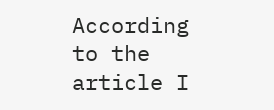According to the article I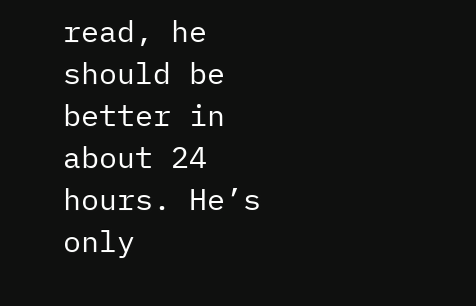read, he should be better in about 24 hours. He’s only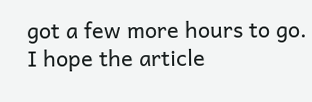got a few more hours to go. I hope the article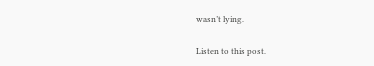wasn’t lying.

Listen to this post.